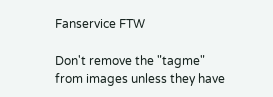Fanservice FTW

Don't remove the "tagme" from images unless they have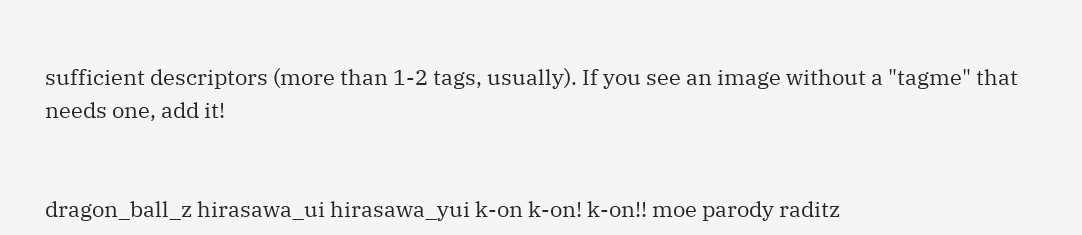sufficient descriptors (more than 1-2 tags, usually). If you see an image without a "tagme" that needs one, add it!


dragon_ball_z hirasawa_ui hirasawa_yui k-on k-on! k-on!! moe parody raditz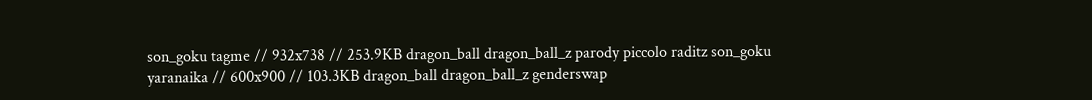son_goku tagme // 932x738 // 253.9KB dragon_ball dragon_ball_z parody piccolo raditz son_goku yaranaika // 600x900 // 103.3KB dragon_ball dragon_ball_z genderswap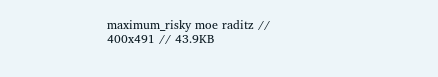maximum_risky moe raditz // 400x491 // 43.9KB